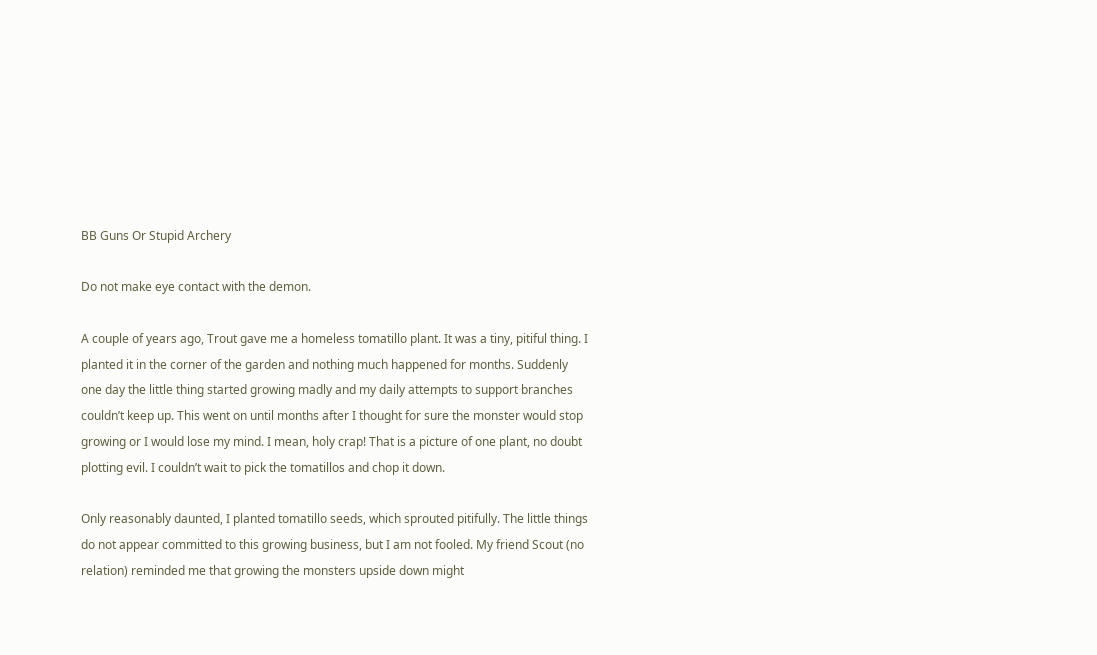BB Guns Or Stupid Archery

Do not make eye contact with the demon.

A couple of years ago, Trout gave me a homeless tomatillo plant. It was a tiny, pitiful thing. I planted it in the corner of the garden and nothing much happened for months. Suddenly one day the little thing started growing madly and my daily attempts to support branches couldn’t keep up. This went on until months after I thought for sure the monster would stop growing or I would lose my mind. I mean, holy crap! That is a picture of one plant, no doubt plotting evil. I couldn’t wait to pick the tomatillos and chop it down.

Only reasonably daunted, I planted tomatillo seeds, which sprouted pitifully. The little things do not appear committed to this growing business, but I am not fooled. My friend Scout (no relation) reminded me that growing the monsters upside down might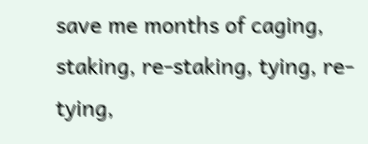save me months of caging, staking, re-staking, tying, re-tying,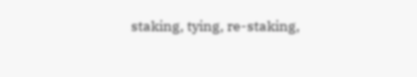staking, tying, re-staking,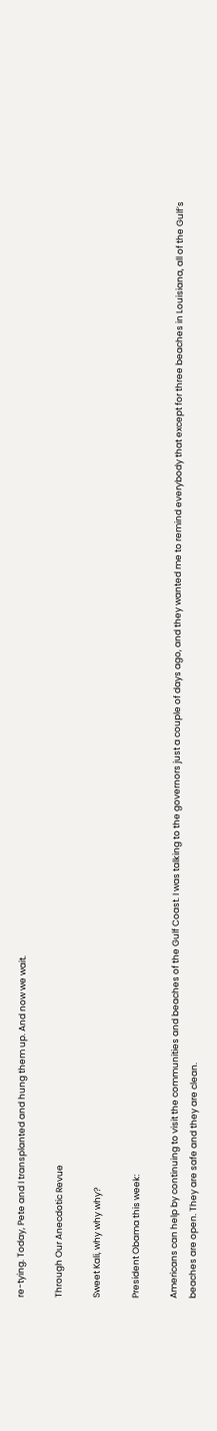re-tying. Today, Pete and I transplanted and hung them up. And now we wait.

Through Our Anecdotic Revue

Sweet Kali, why why why?

President Obama this week:

Americans can help by continuing to visit the communities and beaches of the Gulf Coast. I was talking to the governors just a couple of days ago, and they wanted me to remind everybody that except for three beaches in Louisiana, all of the Gulf’s beaches are open. They are safe and they are clean.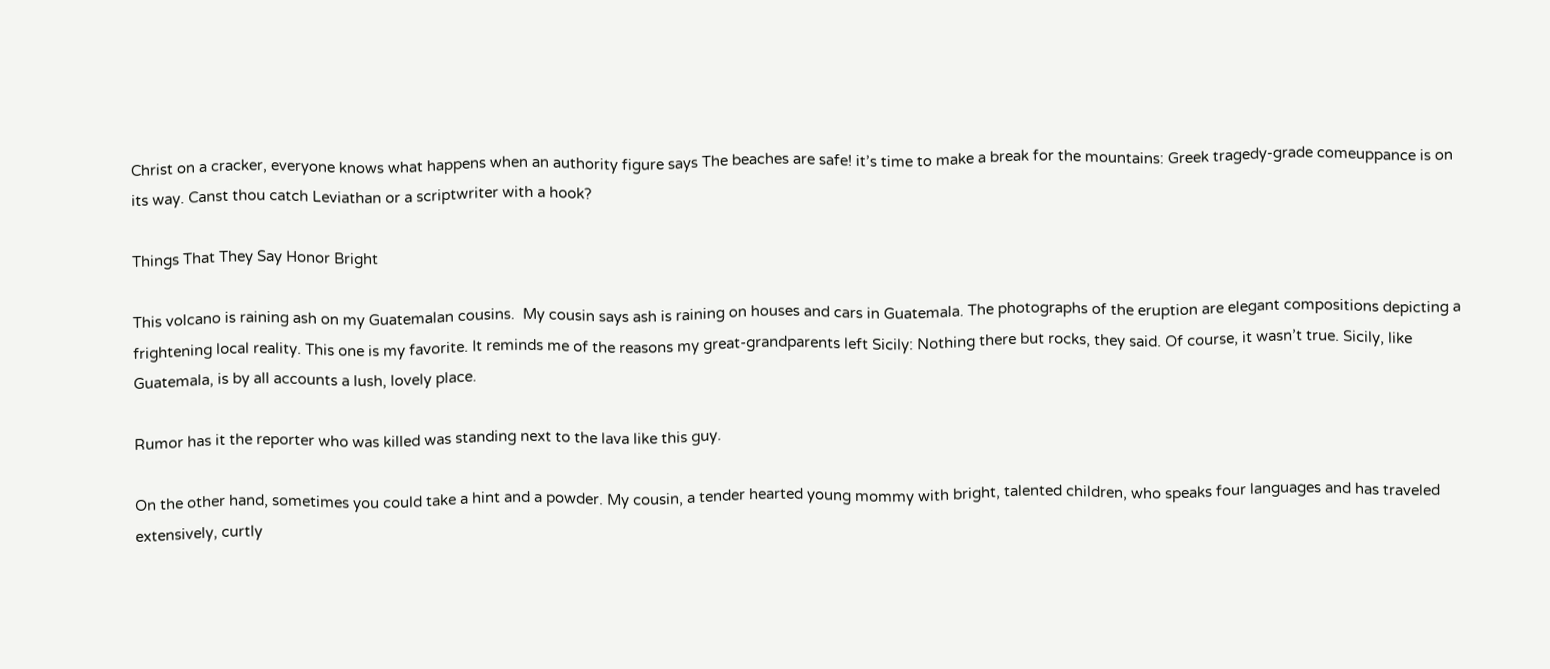Christ on a cracker, everyone knows what happens when an authority figure says The beaches are safe! it’s time to make a break for the mountains: Greek tragedy-grade comeuppance is on its way. Canst thou catch Leviathan or a scriptwriter with a hook?

Things That They Say Honor Bright

This volcano is raining ash on my Guatemalan cousins.  My cousin says ash is raining on houses and cars in Guatemala. The photographs of the eruption are elegant compositions depicting a frightening local reality. This one is my favorite. It reminds me of the reasons my great-grandparents left Sicily: Nothing there but rocks, they said. Of course, it wasn’t true. Sicily, like Guatemala, is by all accounts a lush, lovely place.

Rumor has it the reporter who was killed was standing next to the lava like this guy.

On the other hand, sometimes you could take a hint and a powder. My cousin, a tender hearted young mommy with bright, talented children, who speaks four languages and has traveled extensively, curtly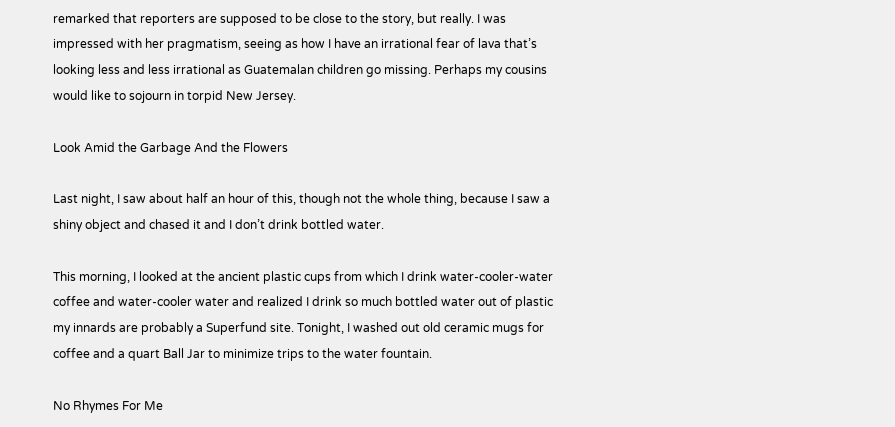remarked that reporters are supposed to be close to the story, but really. I was impressed with her pragmatism, seeing as how I have an irrational fear of lava that’s looking less and less irrational as Guatemalan children go missing. Perhaps my cousins would like to sojourn in torpid New Jersey.

Look Amid the Garbage And the Flowers

Last night, I saw about half an hour of this, though not the whole thing, because I saw a shiny object and chased it and I don’t drink bottled water.

This morning, I looked at the ancient plastic cups from which I drink water-cooler-water coffee and water-cooler water and realized I drink so much bottled water out of plastic my innards are probably a Superfund site. Tonight, I washed out old ceramic mugs for coffee and a quart Ball Jar to minimize trips to the water fountain.

No Rhymes For Me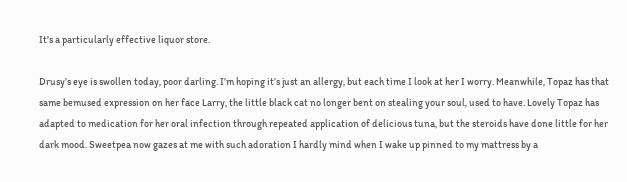It's a particularly effective liquor store.

Drusy’s eye is swollen today, poor darling. I’m hoping it’s just an allergy, but each time I look at her I worry. Meanwhile, Topaz has that same bemused expression on her face Larry, the little black cat no longer bent on stealing your soul, used to have. Lovely Topaz has adapted to medication for her oral infection through repeated application of delicious tuna, but the steroids have done little for her dark mood. Sweetpea now gazes at me with such adoration I hardly mind when I wake up pinned to my mattress by a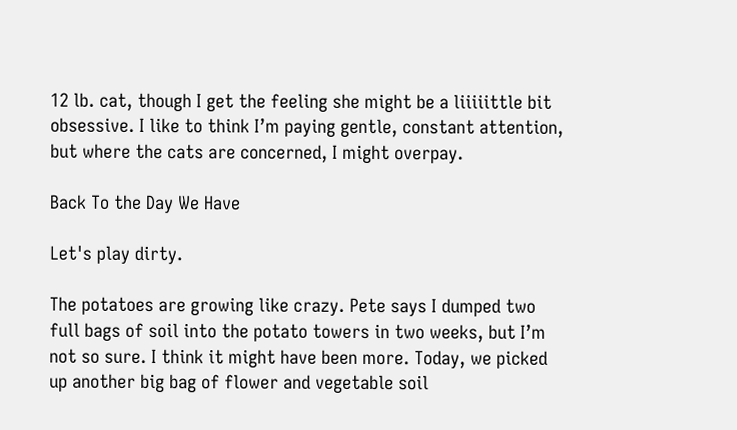12 lb. cat, though I get the feeling she might be a liiiiittle bit obsessive. I like to think I’m paying gentle, constant attention, but where the cats are concerned, I might overpay.

Back To the Day We Have

Let's play dirty.

The potatoes are growing like crazy. Pete says I dumped two full bags of soil into the potato towers in two weeks, but I’m not so sure. I think it might have been more. Today, we picked up another big bag of flower and vegetable soil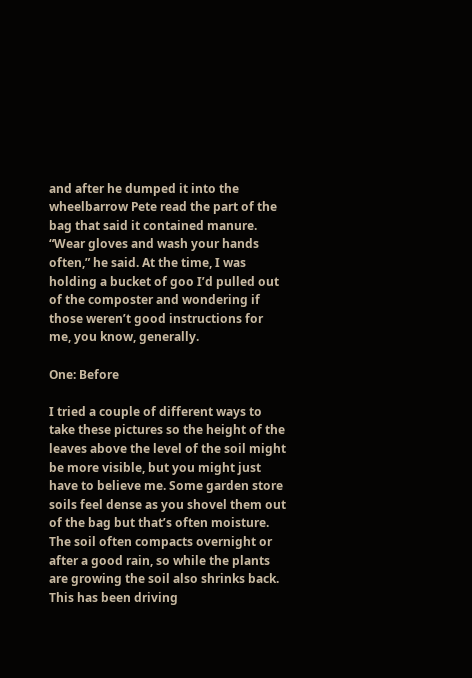and after he dumped it into the wheelbarrow Pete read the part of the bag that said it contained manure. “Wear gloves and wash your hands often,” he said. At the time, I was holding a bucket of goo I’d pulled out of the composter and wondering if those weren’t good instructions for me, you know, generally.

One: Before

I tried a couple of different ways to take these pictures so the height of the leaves above the level of the soil might be more visible, but you might just have to believe me. Some garden store soils feel dense as you shovel them out of the bag but that’s often moisture. The soil often compacts overnight or after a good rain, so while the plants are growing the soil also shrinks back. This has been driving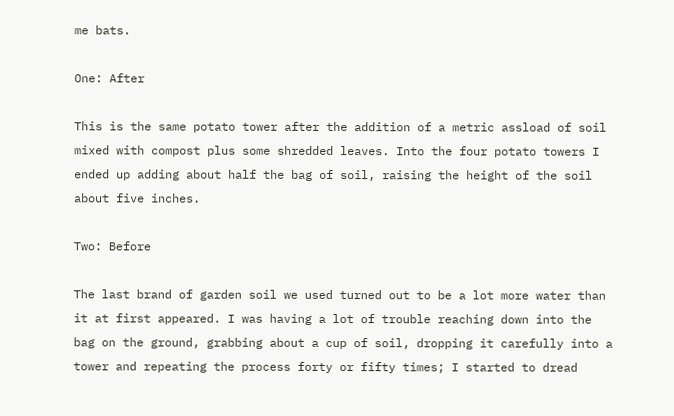me bats.

One: After

This is the same potato tower after the addition of a metric assload of soil mixed with compost plus some shredded leaves. Into the four potato towers I ended up adding about half the bag of soil, raising the height of the soil about five inches.

Two: Before

The last brand of garden soil we used turned out to be a lot more water than it at first appeared. I was having a lot of trouble reaching down into the bag on the ground, grabbing about a cup of soil, dropping it carefully into a tower and repeating the process forty or fifty times; I started to dread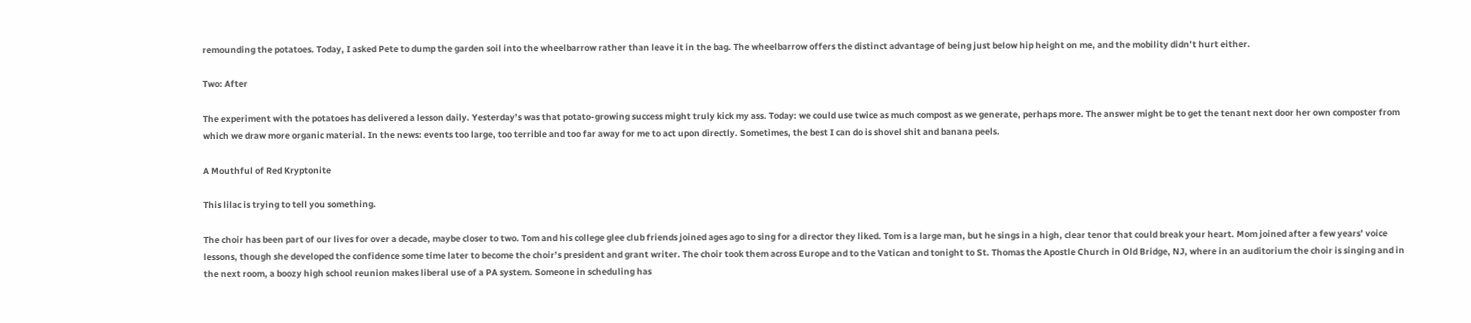remounding the potatoes. Today, I asked Pete to dump the garden soil into the wheelbarrow rather than leave it in the bag. The wheelbarrow offers the distinct advantage of being just below hip height on me, and the mobility didn’t hurt either.

Two: After

The experiment with the potatoes has delivered a lesson daily. Yesterday’s was that potato-growing success might truly kick my ass. Today: we could use twice as much compost as we generate, perhaps more. The answer might be to get the tenant next door her own composter from which we draw more organic material. In the news: events too large, too terrible and too far away for me to act upon directly. Sometimes, the best I can do is shovel shit and banana peels.

A Mouthful of Red Kryptonite

This lilac is trying to tell you something.

The choir has been part of our lives for over a decade, maybe closer to two. Tom and his college glee club friends joined ages ago to sing for a director they liked. Tom is a large man, but he sings in a high, clear tenor that could break your heart. Mom joined after a few years’ voice lessons, though she developed the confidence some time later to become the choir’s president and grant writer. The choir took them across Europe and to the Vatican and tonight to St. Thomas the Apostle Church in Old Bridge, NJ, where in an auditorium the choir is singing and in the next room, a boozy high school reunion makes liberal use of a PA system. Someone in scheduling has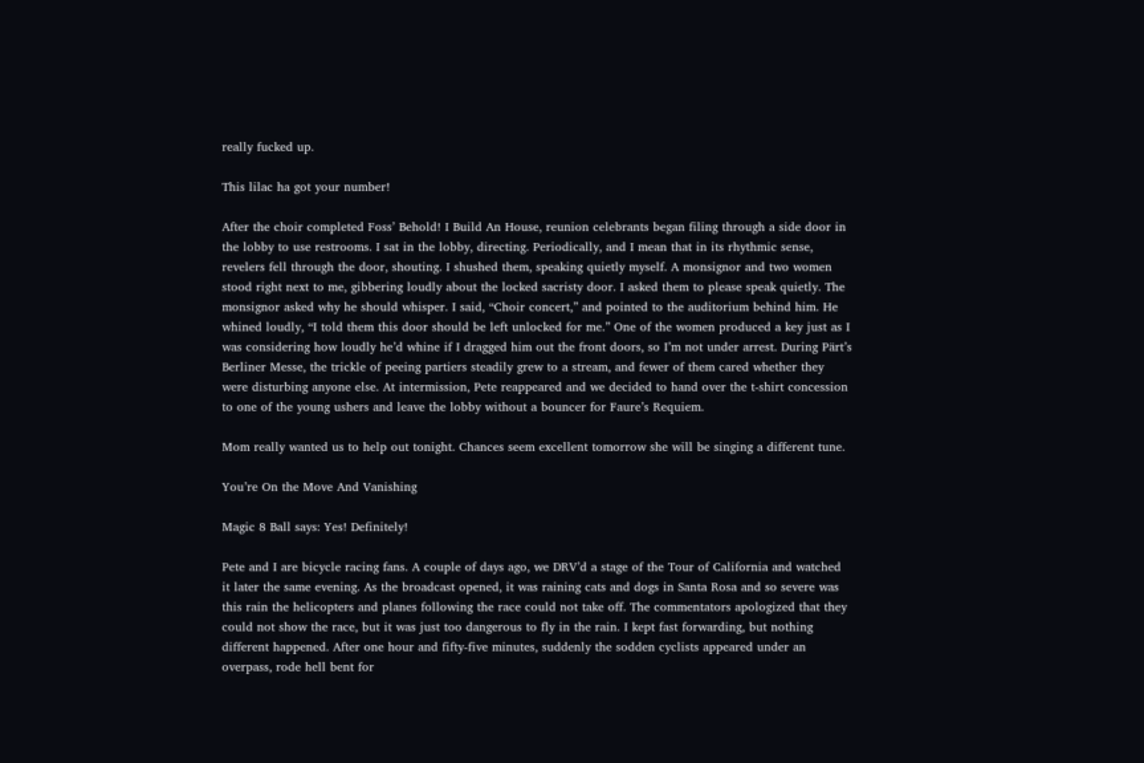really fucked up.

This lilac ha got your number!

After the choir completed Foss’ Behold! I Build An House, reunion celebrants began filing through a side door in the lobby to use restrooms. I sat in the lobby, directing. Periodically, and I mean that in its rhythmic sense, revelers fell through the door, shouting. I shushed them, speaking quietly myself. A monsignor and two women stood right next to me, gibbering loudly about the locked sacristy door. I asked them to please speak quietly. The monsignor asked why he should whisper. I said, “Choir concert,” and pointed to the auditorium behind him. He whined loudly, “I told them this door should be left unlocked for me.” One of the women produced a key just as I was considering how loudly he’d whine if I dragged him out the front doors, so I’m not under arrest. During Pärt’s Berliner Messe, the trickle of peeing partiers steadily grew to a stream, and fewer of them cared whether they were disturbing anyone else. At intermission, Pete reappeared and we decided to hand over the t-shirt concession to one of the young ushers and leave the lobby without a bouncer for Faure’s Requiem.

Mom really wanted us to help out tonight. Chances seem excellent tomorrow she will be singing a different tune.

You’re On the Move And Vanishing

Magic 8 Ball says: Yes! Definitely!

Pete and I are bicycle racing fans. A couple of days ago, we DRV’d a stage of the Tour of California and watched it later the same evening. As the broadcast opened, it was raining cats and dogs in Santa Rosa and so severe was this rain the helicopters and planes following the race could not take off. The commentators apologized that they could not show the race, but it was just too dangerous to fly in the rain. I kept fast forwarding, but nothing different happened. After one hour and fifty-five minutes, suddenly the sodden cyclists appeared under an overpass, rode hell bent for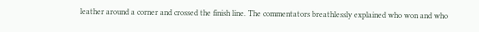leather around a corner and crossed the finish line. The commentators breathlessly explained who won and who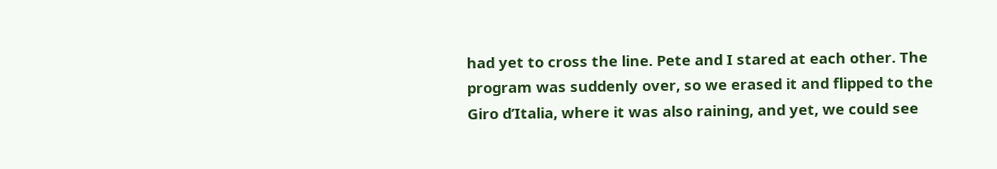had yet to cross the line. Pete and I stared at each other. The program was suddenly over, so we erased it and flipped to the Giro d’Italia, where it was also raining, and yet, we could see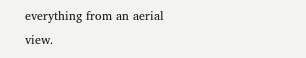everything from an aerial view.